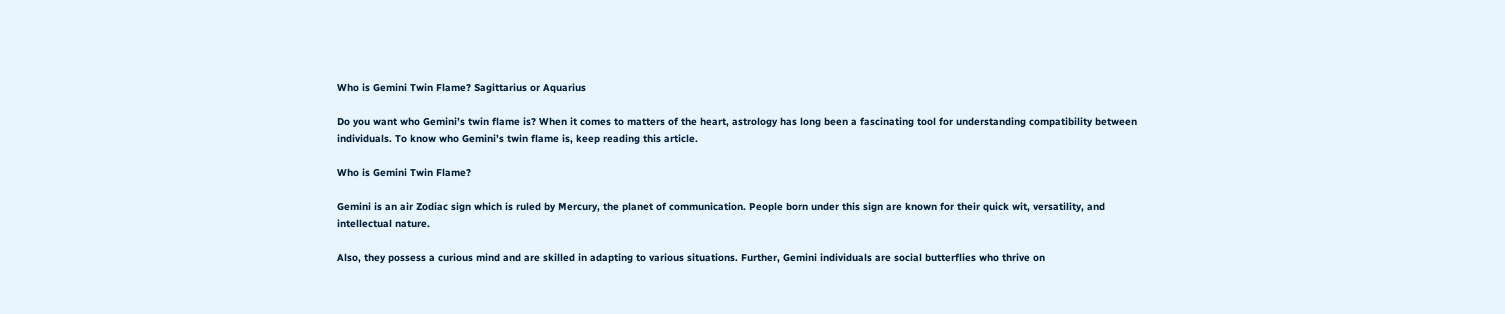Who is Gemini Twin Flame? Sagittarius or Aquarius

Do you want who Gemini’s twin flame is? When it comes to matters of the heart, astrology has long been a fascinating tool for understanding compatibility between individuals. To know who Gemini’s twin flame is, keep reading this article.

Who is Gemini Twin Flame?

Gemini is an air Zodiac sign which is ruled by Mercury, the planet of communication. People born under this sign are known for their quick wit, versatility, and intellectual nature.

Also, they possess a curious mind and are skilled in adapting to various situations. Further, Gemini individuals are social butterflies who thrive on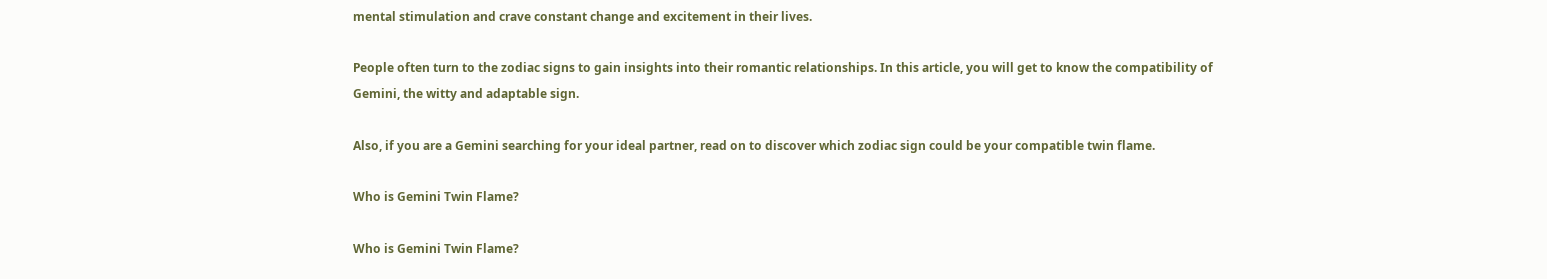mental stimulation and crave constant change and excitement in their lives.

People often turn to the zodiac signs to gain insights into their romantic relationships. In this article, you will get to know the compatibility of Gemini, the witty and adaptable sign.

Also, if you are a Gemini searching for your ideal partner, read on to discover which zodiac sign could be your compatible twin flame.

Who is Gemini Twin Flame?

Who is Gemini Twin Flame?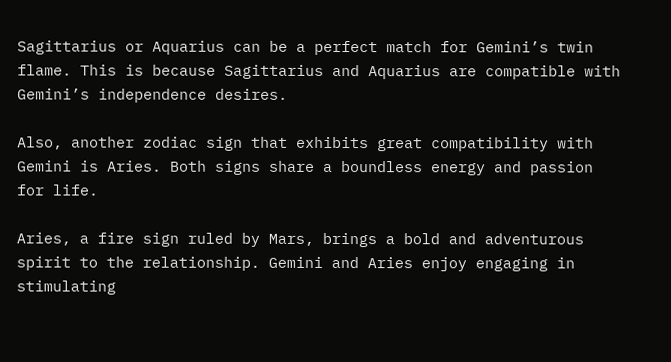Sagittarius or Aquarius can be a perfect match for Gemini’s twin flame. This is because Sagittarius and Aquarius are compatible with Gemini’s independence desires.

Also, another zodiac sign that exhibits great compatibility with Gemini is Aries. Both signs share a boundless energy and passion for life.

Aries, a fire sign ruled by Mars, brings a bold and adventurous spirit to the relationship. Gemini and Aries enjoy engaging in stimulating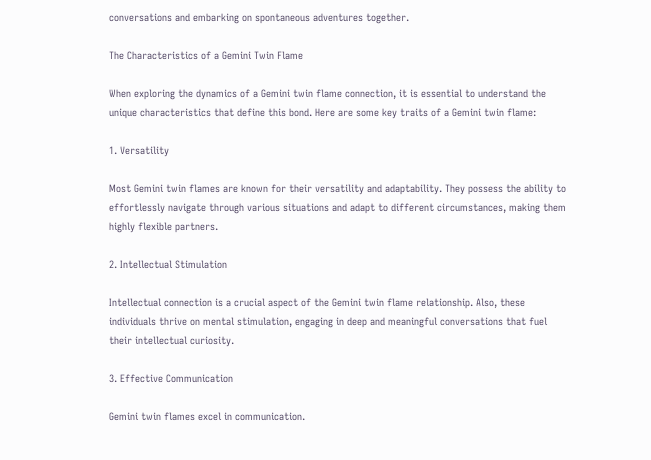conversations and embarking on spontaneous adventures together.

The Characteristics of a Gemini Twin Flame

When exploring the dynamics of a Gemini twin flame connection, it is essential to understand the unique characteristics that define this bond. Here are some key traits of a Gemini twin flame:

1. Versatility

Most Gemini twin flames are known for their versatility and adaptability. They possess the ability to effortlessly navigate through various situations and adapt to different circumstances, making them highly flexible partners.

2. Intellectual Stimulation

Intellectual connection is a crucial aspect of the Gemini twin flame relationship. Also, these individuals thrive on mental stimulation, engaging in deep and meaningful conversations that fuel their intellectual curiosity.

3. Effective Communication

Gemini twin flames excel in communication.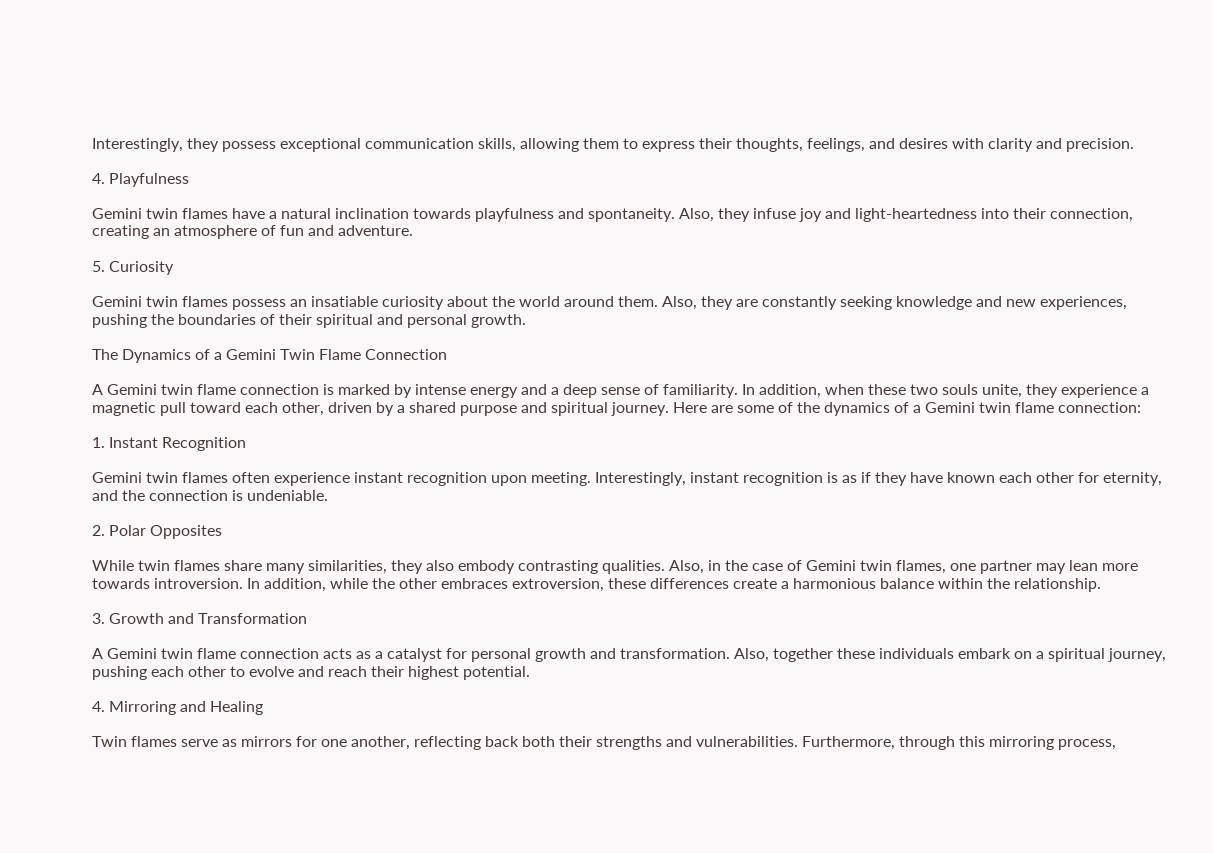Interestingly, they possess exceptional communication skills, allowing them to express their thoughts, feelings, and desires with clarity and precision.

4. Playfulness

Gemini twin flames have a natural inclination towards playfulness and spontaneity. Also, they infuse joy and light-heartedness into their connection, creating an atmosphere of fun and adventure.

5. Curiosity

Gemini twin flames possess an insatiable curiosity about the world around them. Also, they are constantly seeking knowledge and new experiences, pushing the boundaries of their spiritual and personal growth.

The Dynamics of a Gemini Twin Flame Connection

A Gemini twin flame connection is marked by intense energy and a deep sense of familiarity. In addition, when these two souls unite, they experience a magnetic pull toward each other, driven by a shared purpose and spiritual journey. Here are some of the dynamics of a Gemini twin flame connection:

1. Instant Recognition

Gemini twin flames often experience instant recognition upon meeting. Interestingly, instant recognition is as if they have known each other for eternity, and the connection is undeniable.

2. Polar Opposites

While twin flames share many similarities, they also embody contrasting qualities. Also, in the case of Gemini twin flames, one partner may lean more towards introversion. In addition, while the other embraces extroversion, these differences create a harmonious balance within the relationship.

3. Growth and Transformation

A Gemini twin flame connection acts as a catalyst for personal growth and transformation. Also, together these individuals embark on a spiritual journey, pushing each other to evolve and reach their highest potential.

4. Mirroring and Healing

Twin flames serve as mirrors for one another, reflecting back both their strengths and vulnerabilities. Furthermore, through this mirroring process,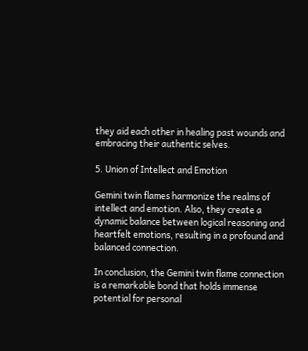they aid each other in healing past wounds and embracing their authentic selves.

5. Union of Intellect and Emotion

Gemini twin flames harmonize the realms of intellect and emotion. Also, they create a dynamic balance between logical reasoning and heartfelt emotions, resulting in a profound and balanced connection.

In conclusion, the Gemini twin flame connection is a remarkable bond that holds immense potential for personal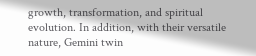growth, transformation, and spiritual evolution. In addition, with their versatile nature, Gemini twin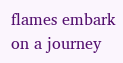flames embark on a journey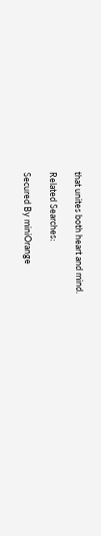that unites both heart and mind.

Related Searches:

Secured By miniOrange